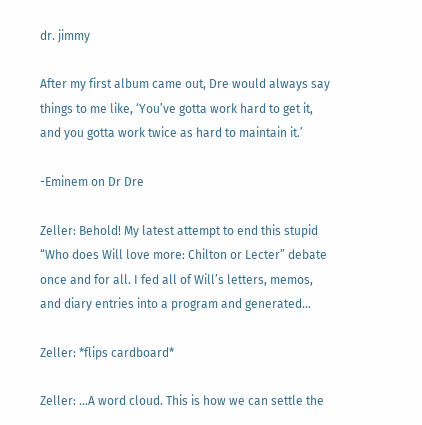dr. jimmy

After my first album came out, Dre would always say things to me like, ‘You’ve gotta work hard to get it, and you gotta work twice as hard to maintain it.’

-Eminem on Dr Dre

Zeller: Behold! My latest attempt to end this stupid “Who does Will love more: Chilton or Lecter” debate once and for all. I fed all of Will’s letters, memos, and diary entries into a program and generated…

Zeller: *flips cardboard*

Zeller: …A word cloud. This is how we can settle the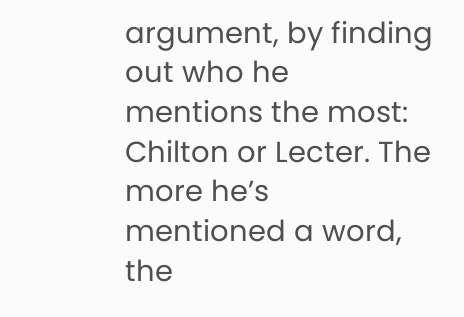argument, by finding out who he mentions the most: Chilton or Lecter. The more he’s mentioned a word, the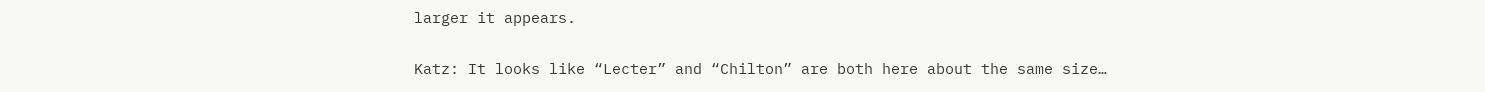larger it appears.

Katz: It looks like “Lecter” and “Chilton” are both here about the same size…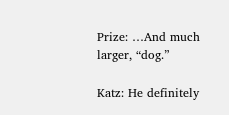Prize: …And much larger, “dog.”

Katz: He definitely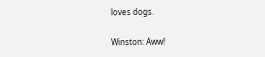loves dogs.

Winston: Aww!